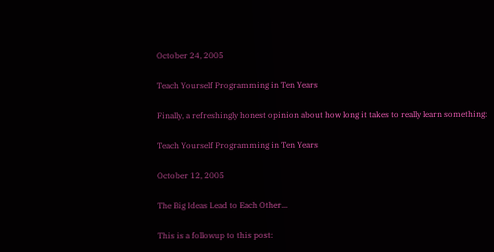October 24, 2005

Teach Yourself Programming in Ten Years

Finally, a refreshingly honest opinion about how long it takes to really learn something:

Teach Yourself Programming in Ten Years

October 12, 2005

The Big Ideas Lead to Each Other...

This is a followup to this post: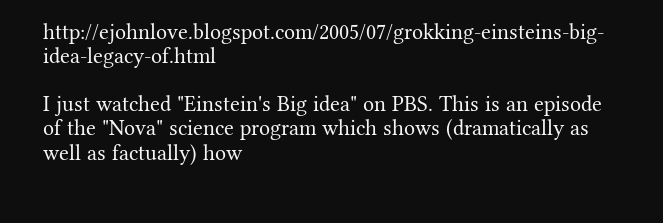http://ejohnlove.blogspot.com/2005/07/grokking-einsteins-big-idea-legacy-of.html

I just watched "Einstein's Big idea" on PBS. This is an episode of the "Nova" science program which shows (dramatically as well as factually) how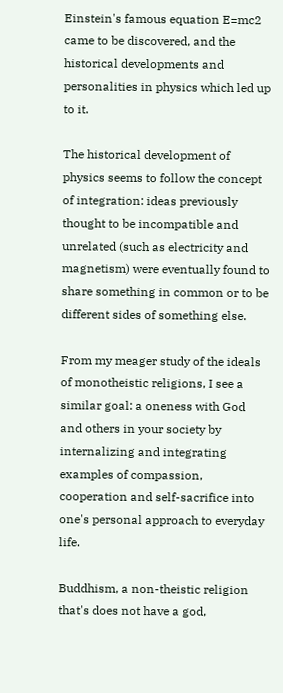Einstein's famous equation E=mc2 came to be discovered, and the historical developments and personalities in physics which led up to it.

The historical development of physics seems to follow the concept of integration: ideas previously thought to be incompatible and unrelated (such as electricity and magnetism) were eventually found to share something in common or to be different sides of something else.

From my meager study of the ideals of monotheistic religions, I see a similar goal: a oneness with God and others in your society by internalizing and integrating examples of compassion, cooperation and self-sacrifice into one's personal approach to everyday life.

Buddhism, a non-theistic religion that's does not have a god,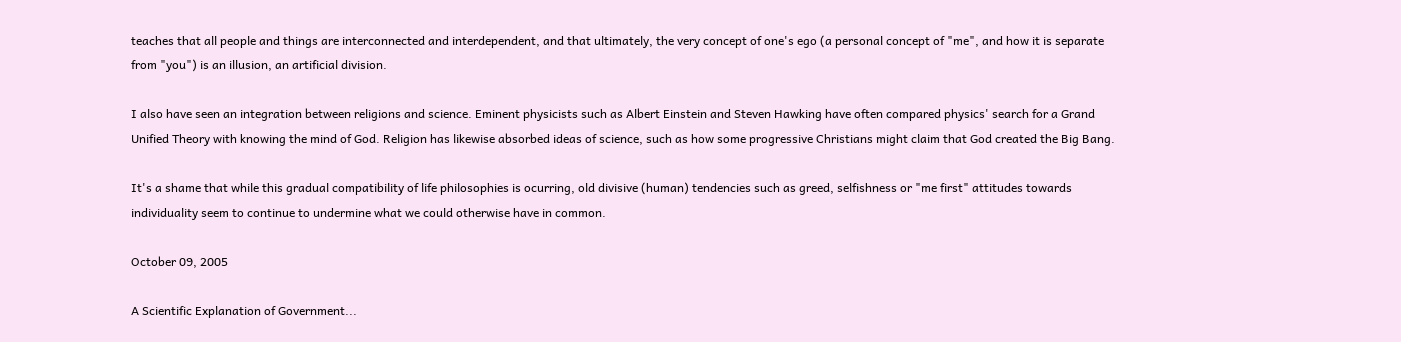teaches that all people and things are interconnected and interdependent, and that ultimately, the very concept of one's ego (a personal concept of "me", and how it is separate from "you") is an illusion, an artificial division.

I also have seen an integration between religions and science. Eminent physicists such as Albert Einstein and Steven Hawking have often compared physics' search for a Grand Unified Theory with knowing the mind of God. Religion has likewise absorbed ideas of science, such as how some progressive Christians might claim that God created the Big Bang.

It's a shame that while this gradual compatibility of life philosophies is ocurring, old divisive (human) tendencies such as greed, selfishness or "me first" attitudes towards individuality seem to continue to undermine what we could otherwise have in common.

October 09, 2005

A Scientific Explanation of Government...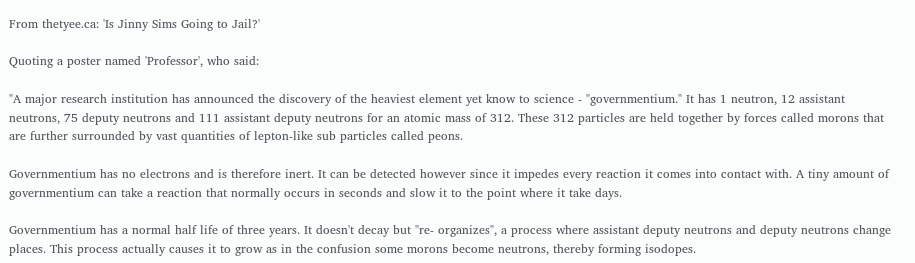From thetyee.ca: 'Is Jinny Sims Going to Jail?'

Quoting a poster named 'Professor', who said:

"A major research institution has announced the discovery of the heaviest element yet know to science - "governmentium." It has 1 neutron, 12 assistant neutrons, 75 deputy neutrons and 111 assistant deputy neutrons for an atomic mass of 312. These 312 particles are held together by forces called morons that are further surrounded by vast quantities of lepton-like sub particles called peons.

Governmentium has no electrons and is therefore inert. It can be detected however since it impedes every reaction it comes into contact with. A tiny amount of governmentium can take a reaction that normally occurs in seconds and slow it to the point where it take days.

Governmentium has a normal half life of three years. It doesn't decay but "re- organizes", a process where assistant deputy neutrons and deputy neutrons change places. This process actually causes it to grow as in the confusion some morons become neutrons, thereby forming isodopes.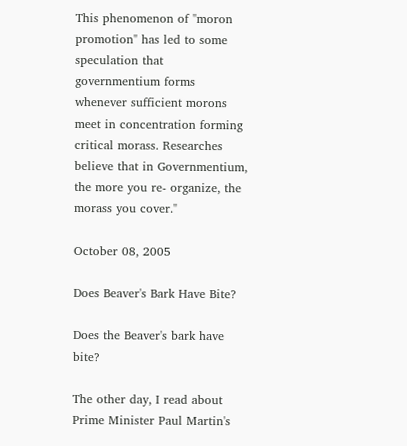This phenomenon of "moron promotion" has led to some speculation that governmentium forms whenever sufficient morons meet in concentration forming critical morass. Researches believe that in Governmentium, the more you re- organize, the morass you cover."

October 08, 2005

Does Beaver's Bark Have Bite?

Does the Beaver's bark have bite?

The other day, I read about Prime Minister Paul Martin's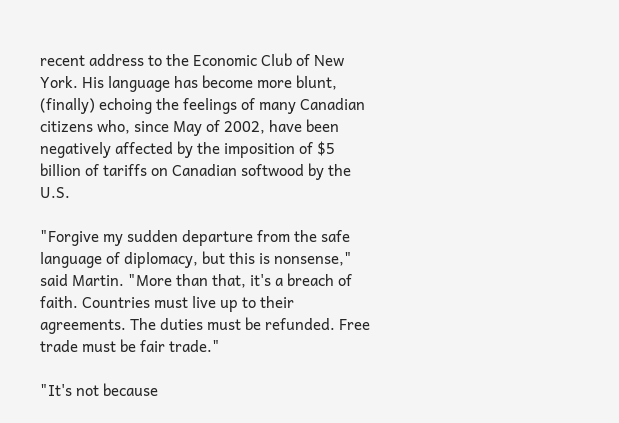recent address to the Economic Club of New York. His language has become more blunt, (finally) echoing the feelings of many Canadian citizens who, since May of 2002, have been negatively affected by the imposition of $5 billion of tariffs on Canadian softwood by the U.S.

"Forgive my sudden departure from the safe language of diplomacy, but this is nonsense," said Martin. "More than that, it's a breach of faith. Countries must live up to their agreements. The duties must be refunded. Free trade must be fair trade."

"It's not because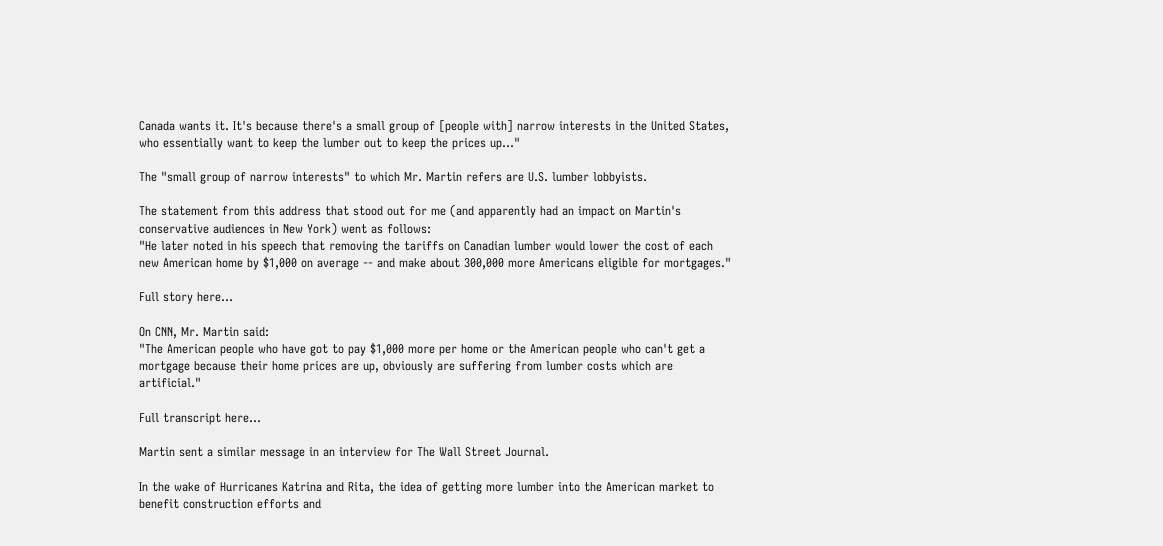Canada wants it. It's because there's a small group of [people with] narrow interests in the United States, who essentially want to keep the lumber out to keep the prices up..."

The "small group of narrow interests" to which Mr. Martin refers are U.S. lumber lobbyists.

The statement from this address that stood out for me (and apparently had an impact on Martin's conservative audiences in New York) went as follows:
"He later noted in his speech that removing the tariffs on Canadian lumber would lower the cost of each new American home by $1,000 on average -- and make about 300,000 more Americans eligible for mortgages."

Full story here...

On CNN, Mr. Martin said:
"The American people who have got to pay $1,000 more per home or the American people who can't get a mortgage because their home prices are up, obviously are suffering from lumber costs which are artificial."

Full transcript here...

Martin sent a similar message in an interview for The Wall Street Journal.

In the wake of Hurricanes Katrina and Rita, the idea of getting more lumber into the American market to benefit construction efforts and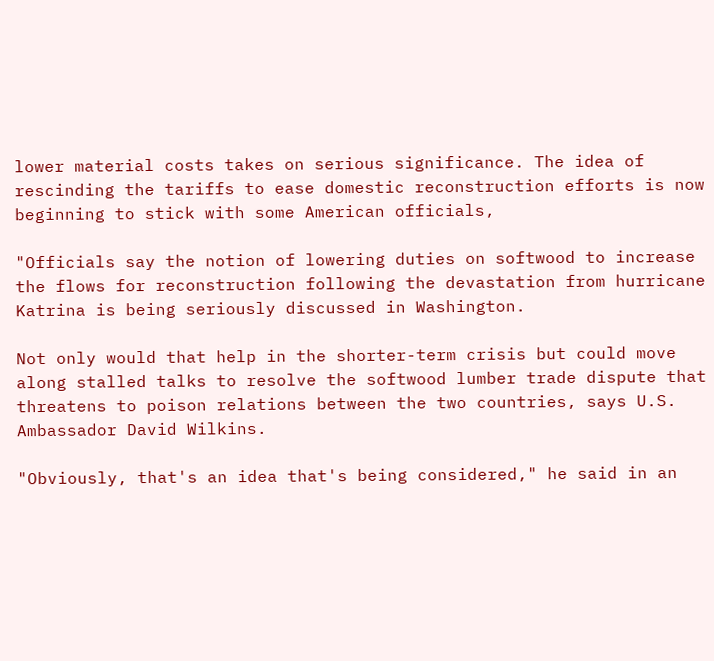lower material costs takes on serious significance. The idea of rescinding the tariffs to ease domestic reconstruction efforts is now beginning to stick with some American officials,

"Officials say the notion of lowering duties on softwood to increase the flows for reconstruction following the devastation from hurricane Katrina is being seriously discussed in Washington.

Not only would that help in the shorter-term crisis but could move along stalled talks to resolve the softwood lumber trade dispute that threatens to poison relations between the two countries, says U.S. Ambassador David Wilkins.

"Obviously, that's an idea that's being considered," he said in an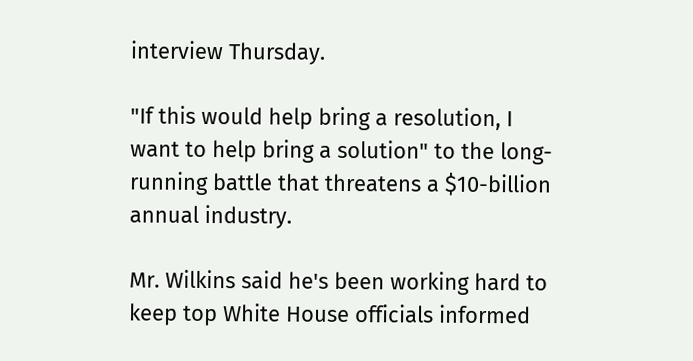interview Thursday.

"If this would help bring a resolution, I want to help bring a solution" to the long-running battle that threatens a $10-billion annual industry.

Mr. Wilkins said he's been working hard to keep top White House officials informed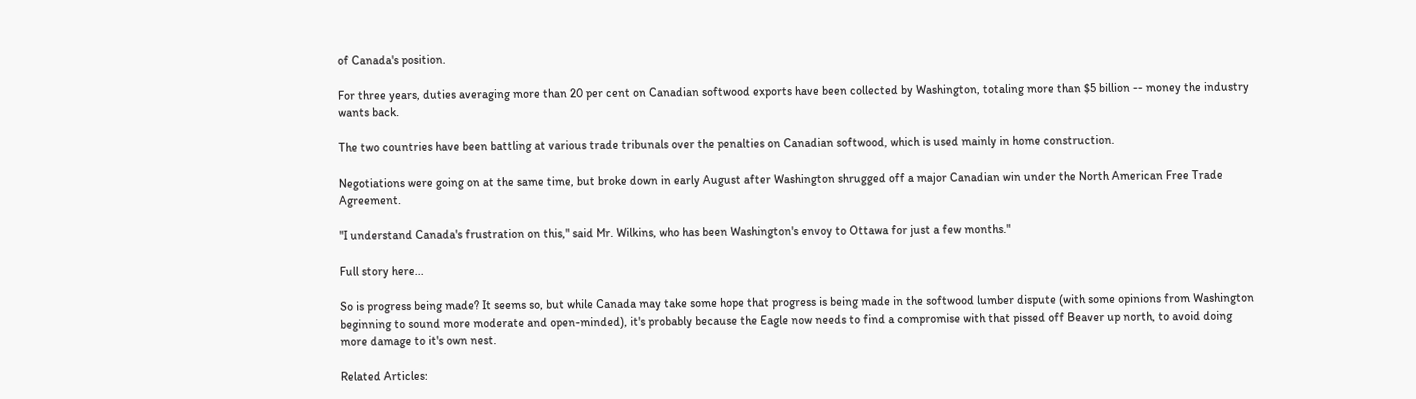of Canada's position.

For three years, duties averaging more than 20 per cent on Canadian softwood exports have been collected by Washington, totaling more than $5 billion -- money the industry wants back.

The two countries have been battling at various trade tribunals over the penalties on Canadian softwood, which is used mainly in home construction.

Negotiations were going on at the same time, but broke down in early August after Washington shrugged off a major Canadian win under the North American Free Trade Agreement.

"I understand Canada's frustration on this," said Mr. Wilkins, who has been Washington's envoy to Ottawa for just a few months."

Full story here...

So is progress being made? It seems so, but while Canada may take some hope that progress is being made in the softwood lumber dispute (with some opinions from Washington beginning to sound more moderate and open-minded), it's probably because the Eagle now needs to find a compromise with that pissed off Beaver up north, to avoid doing more damage to it's own nest.

Related Articles: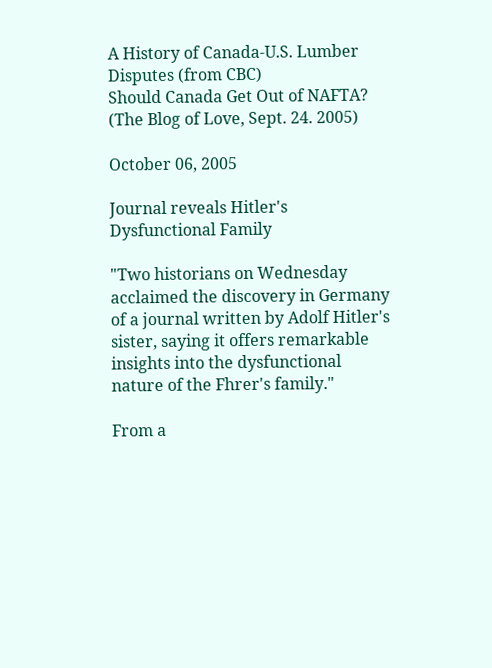A History of Canada-U.S. Lumber Disputes (from CBC)
Should Canada Get Out of NAFTA? (The Blog of Love, Sept. 24. 2005)

October 06, 2005

Journal reveals Hitler's Dysfunctional Family

"Two historians on Wednesday acclaimed the discovery in Germany of a journal written by Adolf Hitler's sister, saying it offers remarkable insights into the dysfunctional nature of the Fhrer's family."

From a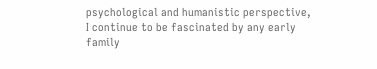psychological and humanistic perspective, I continue to be fascinated by any early family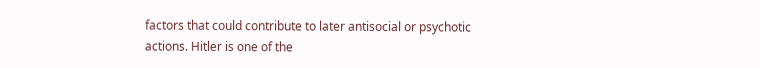factors that could contribute to later antisocial or psychotic actions. Hitler is one of the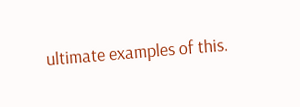ultimate examples of this.